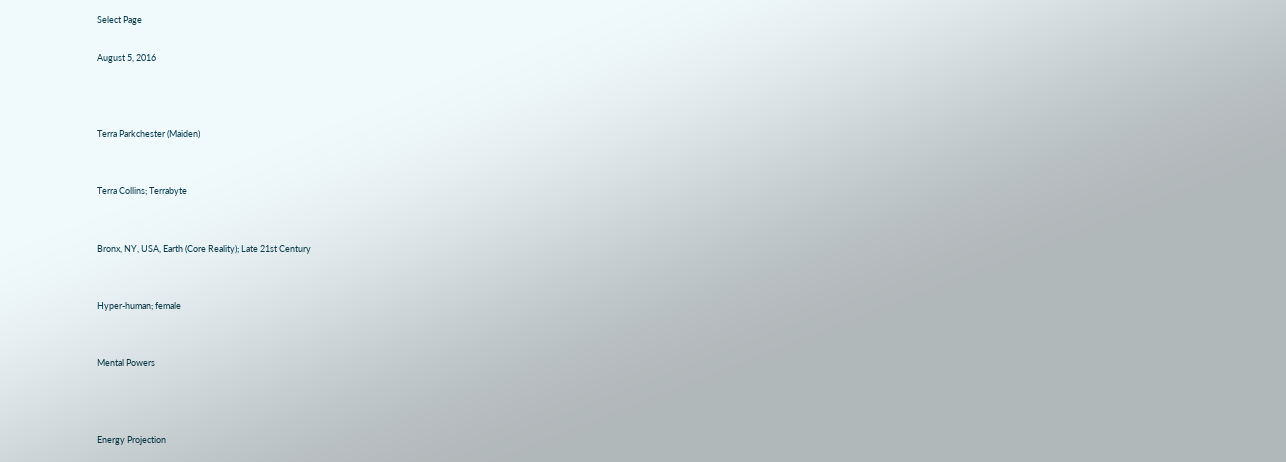Select Page

August 5, 2016



Terra Parkchester (Maiden)


Terra Collins; Terrabyte


Bronx, NY, USA, Earth (Core Reality); Late 21st Century


Hyper-human; female


Mental Powers



Energy Projection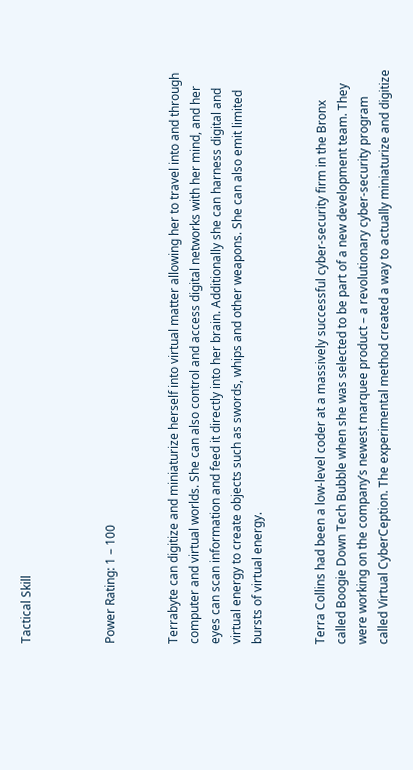Tactical Skill



Power Rating: 1 – 100


Terrabyte can digitize and miniaturize herself into virtual matter allowing her to travel into and through computer and virtual worlds. She can also control and access digital networks with her mind, and her eyes can scan information and feed it directly into her brain. Additionally she can harness digital and virtual energy to create objects such as swords, whips and other weapons. She can also emit limited bursts of virtual energy.


Terra Collins had been a low-level coder at a massively successful cyber-security firm in the Bronx called Boogie Down Tech Bubble when she was selected to be part of a new development team. They were working on the company’s newest marquee product – a revolutionary cyber-security program called Virtual CyberCeption. The experimental method created a way to actually miniaturize and digitize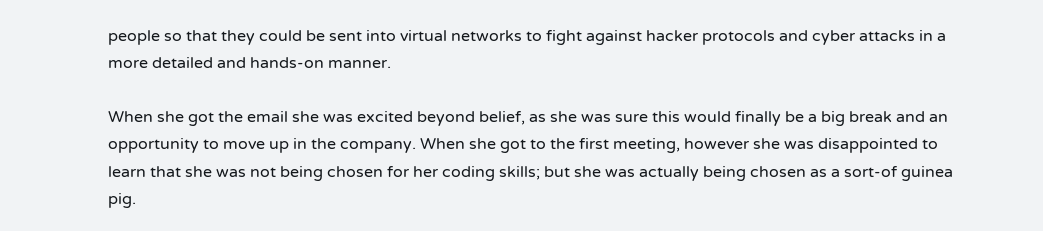people so that they could be sent into virtual networks to fight against hacker protocols and cyber attacks in a more detailed and hands-on manner.

When she got the email she was excited beyond belief, as she was sure this would finally be a big break and an opportunity to move up in the company. When she got to the first meeting, however she was disappointed to learn that she was not being chosen for her coding skills; but she was actually being chosen as a sort-of guinea pig.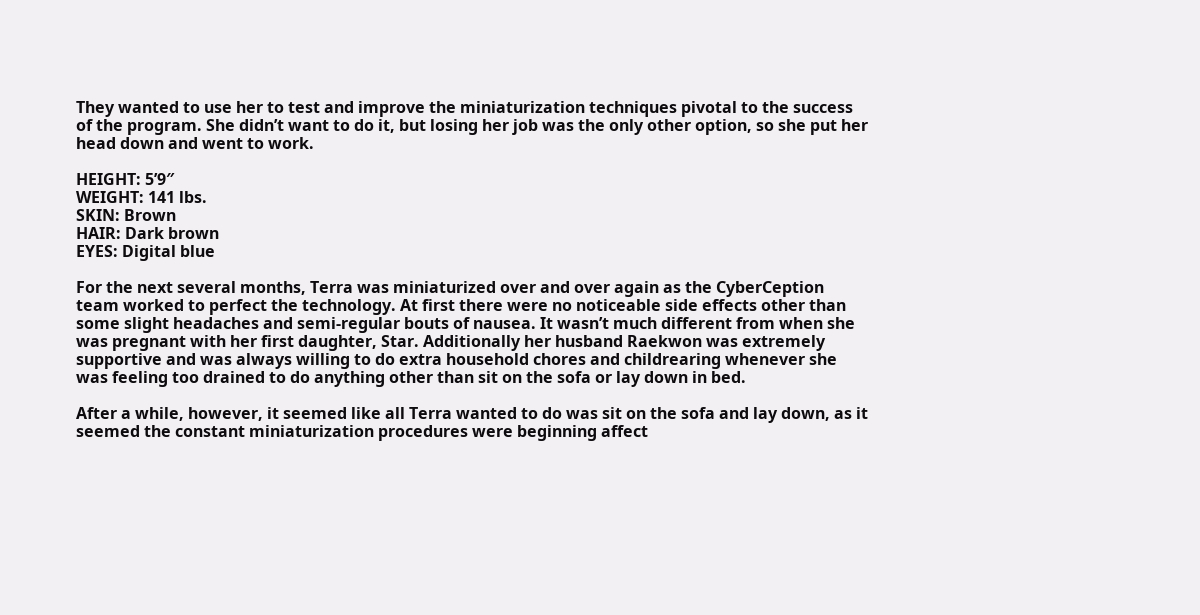They wanted to use her to test and improve the miniaturization techniques pivotal to the success of the program. She didn’t want to do it, but losing her job was the only other option, so she put her head down and went to work.

HEIGHT: 5’9″
WEIGHT: 141 lbs.
SKIN: Brown
HAIR: Dark brown
EYES: Digital blue

For the next several months, Terra was miniaturized over and over again as the CyberCeption team worked to perfect the technology. At first there were no noticeable side effects other than some slight headaches and semi-regular bouts of nausea. It wasn’t much different from when she was pregnant with her first daughter, Star. Additionally her husband Raekwon was extremely supportive and was always willing to do extra household chores and childrearing whenever she was feeling too drained to do anything other than sit on the sofa or lay down in bed.

After a while, however, it seemed like all Terra wanted to do was sit on the sofa and lay down, as it seemed the constant miniaturization procedures were beginning affect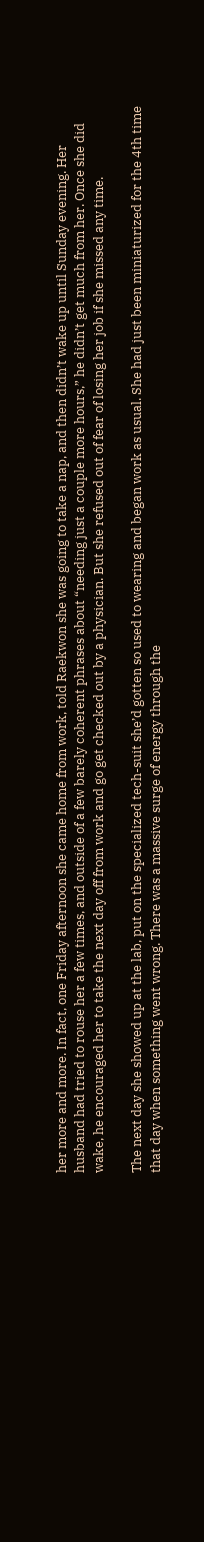her more and more. In fact, one Friday afternoon she came home from work, told Raekwon she was going to take a nap, and then didn’t wake up until Sunday evening. Her husband had tried to rouse her a few times, and outside of a few barely coherent phrases about “needing just a couple more hours,” he didn’t get much from her. Once she did wake, he encouraged her to take the next day off from work and go get checked out by a physician. But she refused out of fear of losing her job if she missed any time.

The next day she showed up at the lab, put on the specialized tech-suit she’d gotten so used to wearing and began work as usual. She had just been miniaturized for the 4th time that day when something went wrong. There was a massive surge of energy through the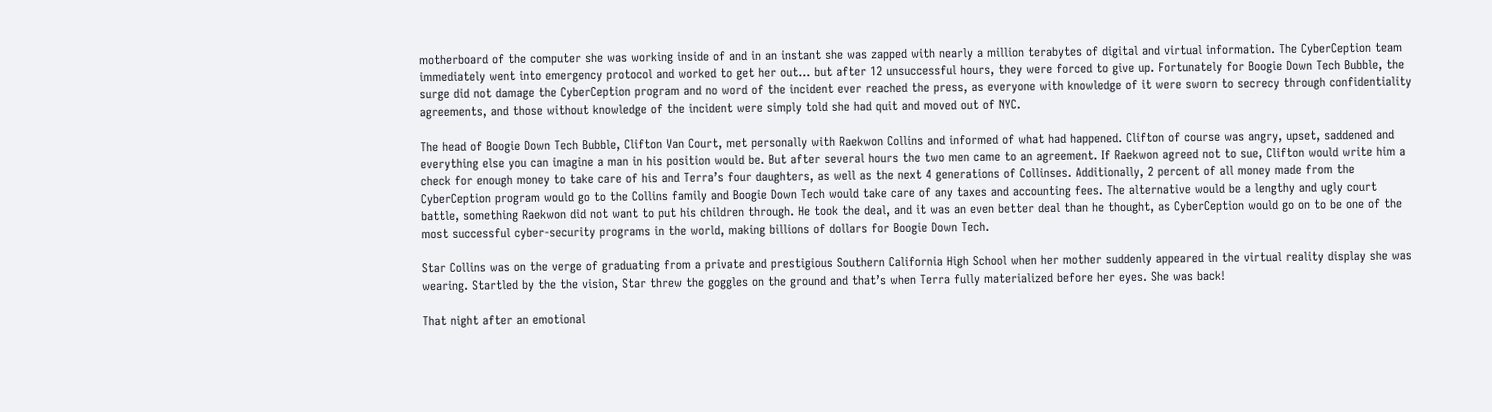motherboard of the computer she was working inside of and in an instant she was zapped with nearly a million terabytes of digital and virtual information. The CyberCeption team immediately went into emergency protocol and worked to get her out… but after 12 unsuccessful hours, they were forced to give up. Fortunately for Boogie Down Tech Bubble, the surge did not damage the CyberCeption program and no word of the incident ever reached the press, as everyone with knowledge of it were sworn to secrecy through confidentiality agreements, and those without knowledge of the incident were simply told she had quit and moved out of NYC.

The head of Boogie Down Tech Bubble, Clifton Van Court, met personally with Raekwon Collins and informed of what had happened. Clifton of course was angry, upset, saddened and everything else you can imagine a man in his position would be. But after several hours the two men came to an agreement. If Raekwon agreed not to sue, Clifton would write him a check for enough money to take care of his and Terra’s four daughters, as well as the next 4 generations of Collinses. Additionally, 2 percent of all money made from the CyberCeption program would go to the Collins family and Boogie Down Tech would take care of any taxes and accounting fees. The alternative would be a lengthy and ugly court battle, something Raekwon did not want to put his children through. He took the deal, and it was an even better deal than he thought, as CyberCeption would go on to be one of the most successful cyber-security programs in the world, making billions of dollars for Boogie Down Tech.

Star Collins was on the verge of graduating from a private and prestigious Southern California High School when her mother suddenly appeared in the virtual reality display she was wearing. Startled by the the vision, Star threw the goggles on the ground and that’s when Terra fully materialized before her eyes. She was back!

That night after an emotional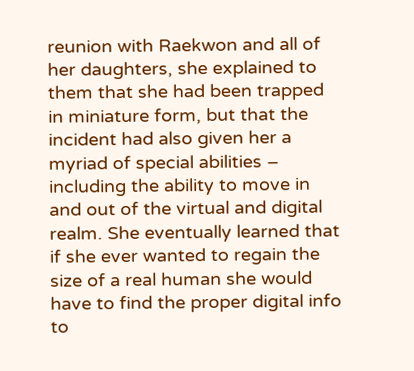reunion with Raekwon and all of her daughters, she explained to them that she had been trapped in miniature form, but that the incident had also given her a myriad of special abilities – including the ability to move in and out of the virtual and digital realm. She eventually learned that if she ever wanted to regain the size of a real human she would have to find the proper digital info to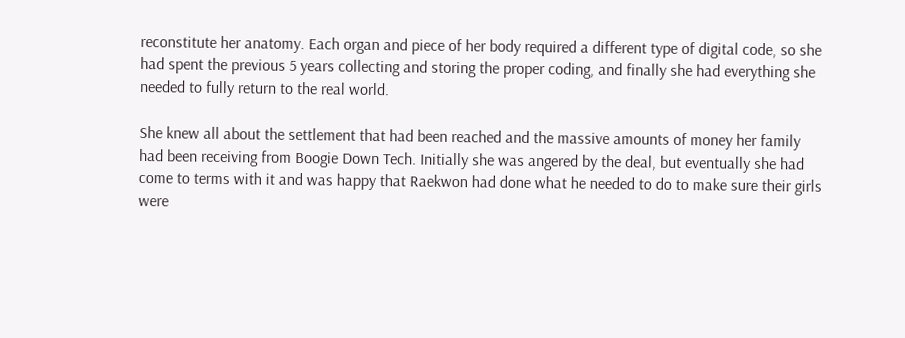reconstitute her anatomy. Each organ and piece of her body required a different type of digital code, so she had spent the previous 5 years collecting and storing the proper coding, and finally she had everything she needed to fully return to the real world.

She knew all about the settlement that had been reached and the massive amounts of money her family had been receiving from Boogie Down Tech. Initially she was angered by the deal, but eventually she had come to terms with it and was happy that Raekwon had done what he needed to do to make sure their girls were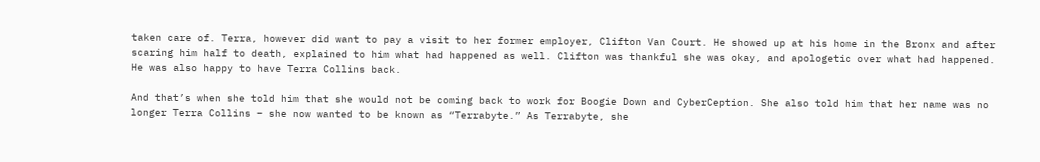taken care of. Terra, however did want to pay a visit to her former employer, Clifton Van Court. He showed up at his home in the Bronx and after scaring him half to death, explained to him what had happened as well. Clifton was thankful she was okay, and apologetic over what had happened. He was also happy to have Terra Collins back.

And that’s when she told him that she would not be coming back to work for Boogie Down and CyberCeption. She also told him that her name was no longer Terra Collins – she now wanted to be known as “Terrabyte.” As Terrabyte, she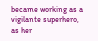became working as a vigilante superhero, as her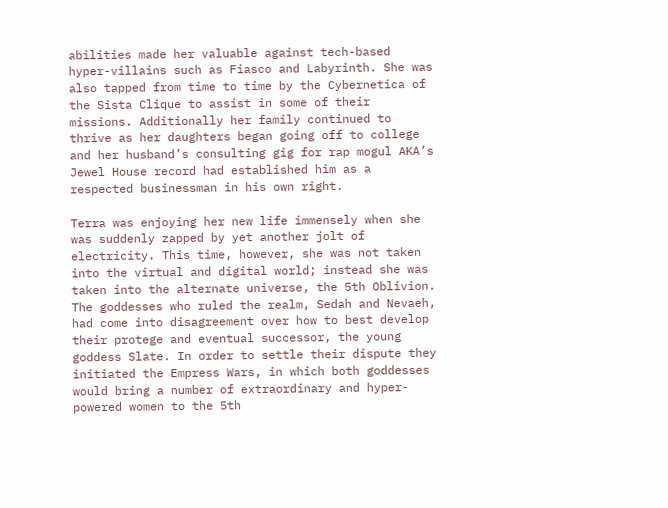abilities made her valuable against tech-based hyper-villains such as Fiasco and Labyrinth. She was also tapped from time to time by the Cybernetica of the Sista Clique to assist in some of their missions. Additionally her family continued to thrive as her daughters began going off to college and her husband’s consulting gig for rap mogul AKA’s Jewel House record had established him as a respected businessman in his own right.

Terra was enjoying her new life immensely when she was suddenly zapped by yet another jolt of electricity. This time, however, she was not taken into the virtual and digital world; instead she was taken into the alternate universe, the 5th Oblivion. The goddesses who ruled the realm, Sedah and Nevaeh, had come into disagreement over how to best develop their protege and eventual successor, the young goddess Slate. In order to settle their dispute they initiated the Empress Wars, in which both goddesses would bring a number of extraordinary and hyper-powered women to the 5th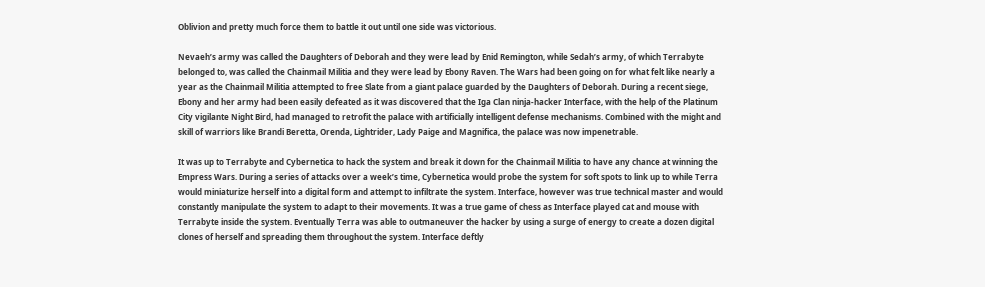Oblivion and pretty much force them to battle it out until one side was victorious.

Nevaeh’s army was called the Daughters of Deborah and they were lead by Enid Remington, while Sedah’s army, of which Terrabyte belonged to, was called the Chainmail Militia and they were lead by Ebony Raven. The Wars had been going on for what felt like nearly a year as the Chainmail Militia attempted to free Slate from a giant palace guarded by the Daughters of Deborah. During a recent siege, Ebony and her army had been easily defeated as it was discovered that the Iga Clan ninja-hacker Interface, with the help of the Platinum City vigilante Night Bird, had managed to retrofit the palace with artificially intelligent defense mechanisms. Combined with the might and skill of warriors like Brandi Beretta, Orenda, Lightrider, Lady Paige and Magnifica, the palace was now impenetrable.

It was up to Terrabyte and Cybernetica to hack the system and break it down for the Chainmail Militia to have any chance at winning the Empress Wars. During a series of attacks over a week’s time, Cybernetica would probe the system for soft spots to link up to while Terra would miniaturize herself into a digital form and attempt to infiltrate the system. Interface, however was true technical master and would constantly manipulate the system to adapt to their movements. It was a true game of chess as Interface played cat and mouse with Terrabyte inside the system. Eventually Terra was able to outmaneuver the hacker by using a surge of energy to create a dozen digital clones of herself and spreading them throughout the system. Interface deftly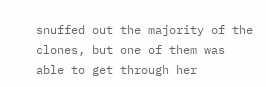snuffed out the majority of the clones, but one of them was able to get through her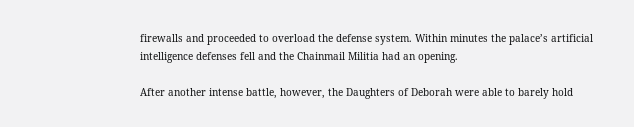firewalls and proceeded to overload the defense system. Within minutes the palace’s artificial intelligence defenses fell and the Chainmail Militia had an opening.

After another intense battle, however, the Daughters of Deborah were able to barely hold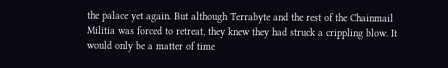the palace yet again. But although Terrabyte and the rest of the Chainmail Militia was forced to retreat, they knew they had struck a crippling blow. It would only be a matter of time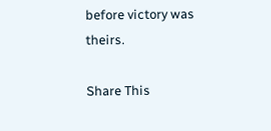before victory was theirs.

Share This